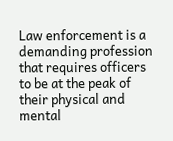Law enforcement is a demanding profession that requires officers to be at the peak of their physical and mental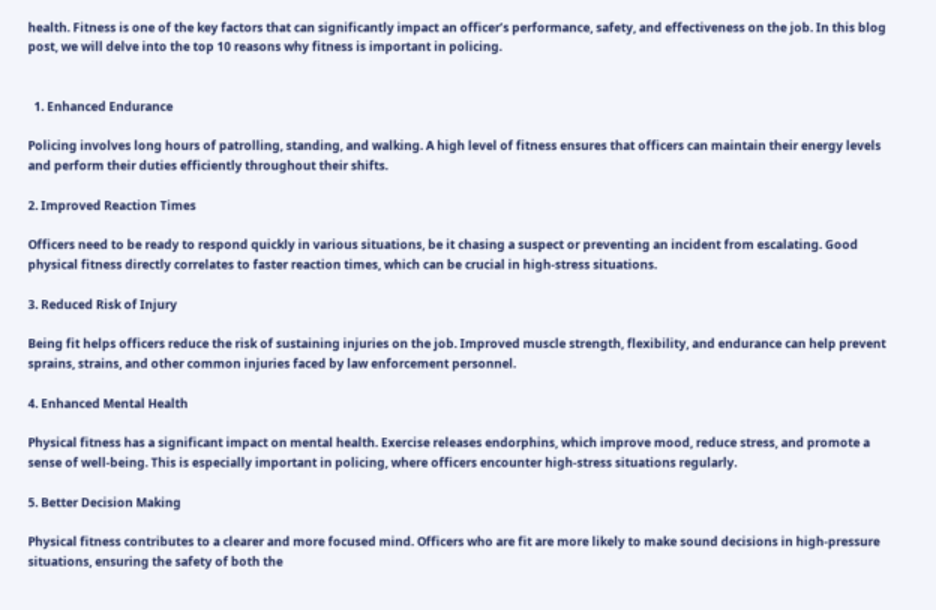health. Fitness is one of the key factors that can significantly impact an officer’s performance, safety, and effectiveness on the job. In this blog post, we will delve into the top 10 reasons why fitness is important in policing.


  1. Enhanced Endurance

Policing involves long hours of patrolling, standing, and walking. A high level of fitness ensures that officers can maintain their energy levels and perform their duties efficiently throughout their shifts.

2. Improved Reaction Times

Officers need to be ready to respond quickly in various situations, be it chasing a suspect or preventing an incident from escalating. Good physical fitness directly correlates to faster reaction times, which can be crucial in high-stress situations.

3. Reduced Risk of Injury

Being fit helps officers reduce the risk of sustaining injuries on the job. Improved muscle strength, flexibility, and endurance can help prevent sprains, strains, and other common injuries faced by law enforcement personnel.

4. Enhanced Mental Health

Physical fitness has a significant impact on mental health. Exercise releases endorphins, which improve mood, reduce stress, and promote a sense of well-being. This is especially important in policing, where officers encounter high-stress situations regularly.

5. Better Decision Making

Physical fitness contributes to a clearer and more focused mind. Officers who are fit are more likely to make sound decisions in high-pressure situations, ensuring the safety of both the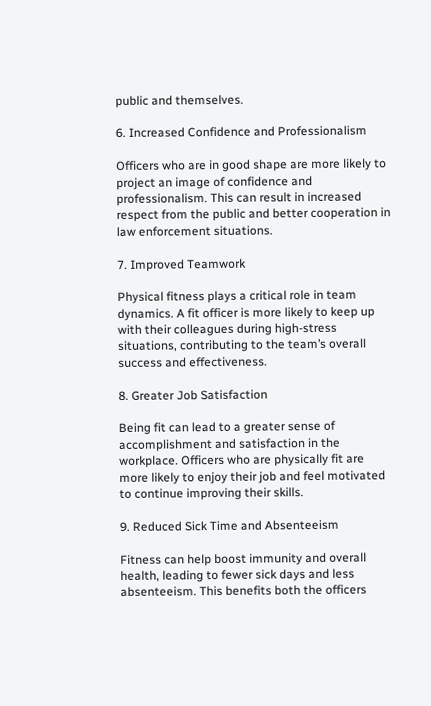public and themselves.

6. Increased Confidence and Professionalism

Officers who are in good shape are more likely to project an image of confidence and professionalism. This can result in increased respect from the public and better cooperation in law enforcement situations.

7. Improved Teamwork

Physical fitness plays a critical role in team dynamics. A fit officer is more likely to keep up with their colleagues during high-stress situations, contributing to the team’s overall success and effectiveness.

8. Greater Job Satisfaction

Being fit can lead to a greater sense of accomplishment and satisfaction in the workplace. Officers who are physically fit are more likely to enjoy their job and feel motivated to continue improving their skills.

9. Reduced Sick Time and Absenteeism

Fitness can help boost immunity and overall health, leading to fewer sick days and less absenteeism. This benefits both the officers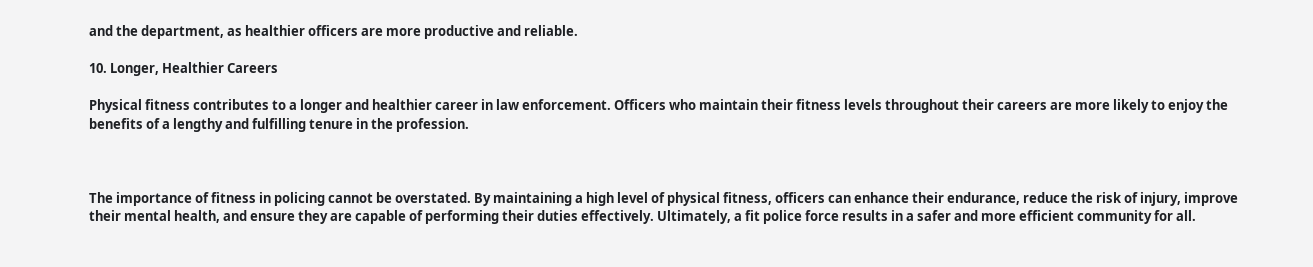and the department, as healthier officers are more productive and reliable.

10. Longer, Healthier Careers

Physical fitness contributes to a longer and healthier career in law enforcement. Officers who maintain their fitness levels throughout their careers are more likely to enjoy the benefits of a lengthy and fulfilling tenure in the profession.



The importance of fitness in policing cannot be overstated. By maintaining a high level of physical fitness, officers can enhance their endurance, reduce the risk of injury, improve their mental health, and ensure they are capable of performing their duties effectively. Ultimately, a fit police force results in a safer and more efficient community for all.